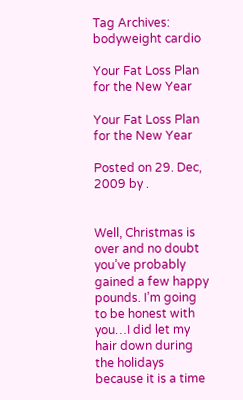Tag Archives: bodyweight cardio

Your Fat Loss Plan for the New Year

Your Fat Loss Plan for the New Year

Posted on 29. Dec, 2009 by .


Well, Christmas is over and no doubt you’ve probably gained a few happy pounds. I’m going to be honest with you…I did let my hair down during the holidays because it is a time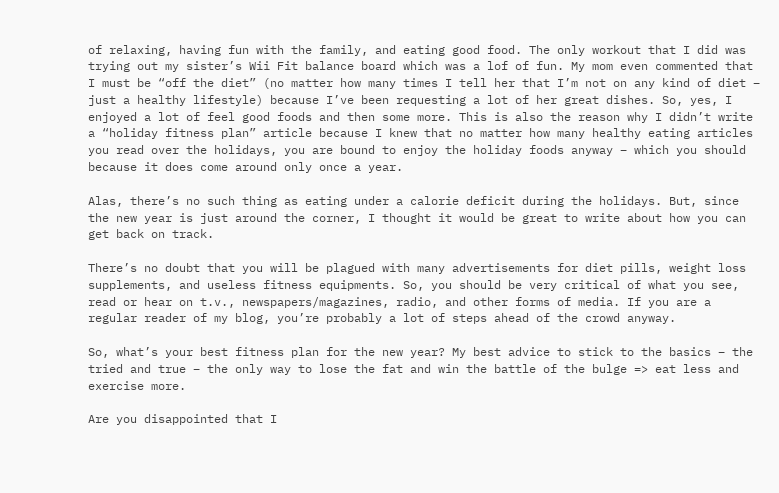of relaxing, having fun with the family, and eating good food. The only workout that I did was trying out my sister’s Wii Fit balance board which was a lof of fun. My mom even commented that I must be “off the diet” (no matter how many times I tell her that I’m not on any kind of diet – just a healthy lifestyle) because I’ve been requesting a lot of her great dishes. So, yes, I enjoyed a lot of feel good foods and then some more. This is also the reason why I didn’t write a “holiday fitness plan” article because I knew that no matter how many healthy eating articles you read over the holidays, you are bound to enjoy the holiday foods anyway – which you should because it does come around only once a year.

Alas, there’s no such thing as eating under a calorie deficit during the holidays. But, since the new year is just around the corner, I thought it would be great to write about how you can get back on track.

There’s no doubt that you will be plagued with many advertisements for diet pills, weight loss supplements, and useless fitness equipments. So, you should be very critical of what you see, read or hear on t.v., newspapers/magazines, radio, and other forms of media. If you are a regular reader of my blog, you’re probably a lot of steps ahead of the crowd anyway.

So, what’s your best fitness plan for the new year? My best advice to stick to the basics – the tried and true – the only way to lose the fat and win the battle of the bulge => eat less and exercise more.

Are you disappointed that I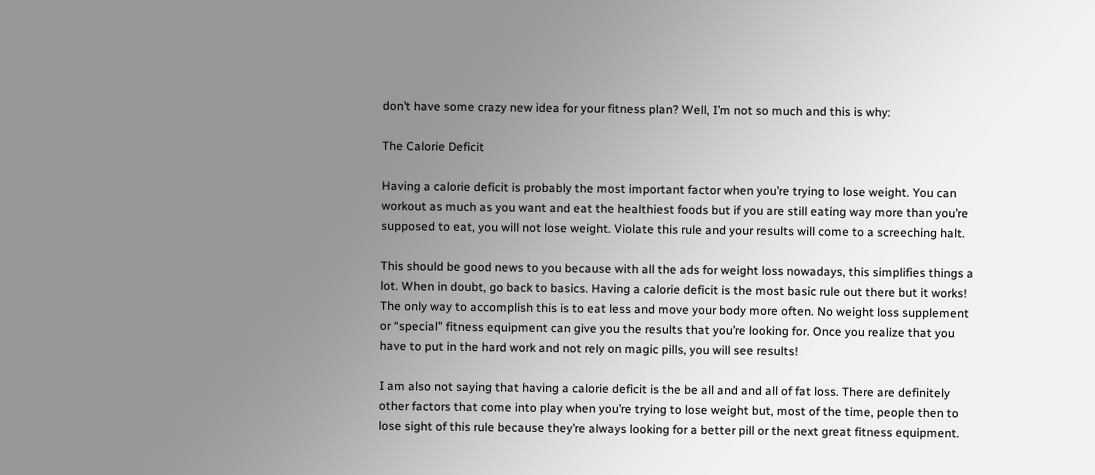don’t have some crazy new idea for your fitness plan? Well, I’m not so much and this is why:

The Calorie Deficit

Having a calorie deficit is probably the most important factor when you’re trying to lose weight. You can workout as much as you want and eat the healthiest foods but if you are still eating way more than you’re supposed to eat, you will not lose weight. Violate this rule and your results will come to a screeching halt.

This should be good news to you because with all the ads for weight loss nowadays, this simplifies things a lot. When in doubt, go back to basics. Having a calorie deficit is the most basic rule out there but it works! The only way to accomplish this is to eat less and move your body more often. No weight loss supplement or “special” fitness equipment can give you the results that you’re looking for. Once you realize that you have to put in the hard work and not rely on magic pills, you will see results!

I am also not saying that having a calorie deficit is the be all and and all of fat loss. There are definitely other factors that come into play when you’re trying to lose weight but, most of the time, people then to lose sight of this rule because they’re always looking for a better pill or the next great fitness equipment.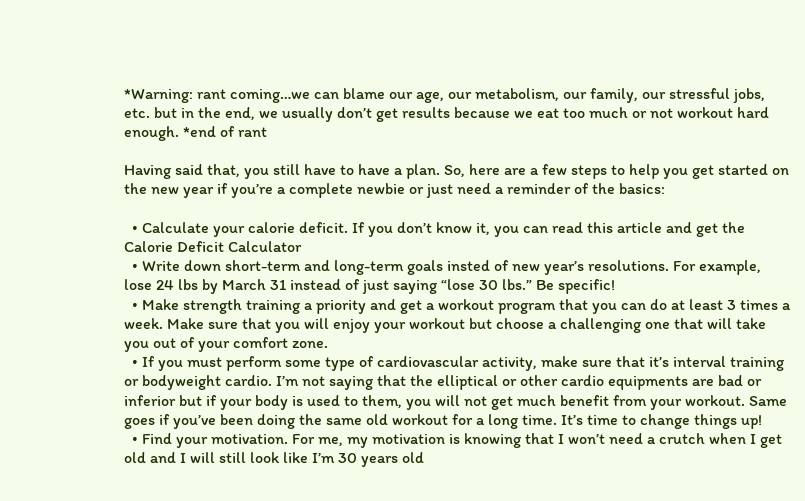*Warning: rant coming…we can blame our age, our metabolism, our family, our stressful jobs, etc. but in the end, we usually don’t get results because we eat too much or not workout hard enough. *end of rant

Having said that, you still have to have a plan. So, here are a few steps to help you get started on the new year if you’re a complete newbie or just need a reminder of the basics:

  • Calculate your calorie deficit. If you don’t know it, you can read this article and get the Calorie Deficit Calculator
  • Write down short-term and long-term goals insted of new year’s resolutions. For example, lose 24 lbs by March 31 instead of just saying “lose 30 lbs.” Be specific!
  • Make strength training a priority and get a workout program that you can do at least 3 times a week. Make sure that you will enjoy your workout but choose a challenging one that will take you out of your comfort zone.
  • If you must perform some type of cardiovascular activity, make sure that it’s interval training or bodyweight cardio. I’m not saying that the elliptical or other cardio equipments are bad or inferior but if your body is used to them, you will not get much benefit from your workout. Same goes if you’ve been doing the same old workout for a long time. It’s time to change things up!
  • Find your motivation. For me, my motivation is knowing that I won’t need a crutch when I get old and I will still look like I’m 30 years old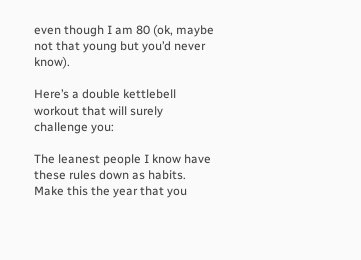even though I am 80 (ok, maybe not that young but you’d never know).

Here’s a double kettlebell workout that will surely challenge you:

The leanest people I know have these rules down as habits. Make this the year that you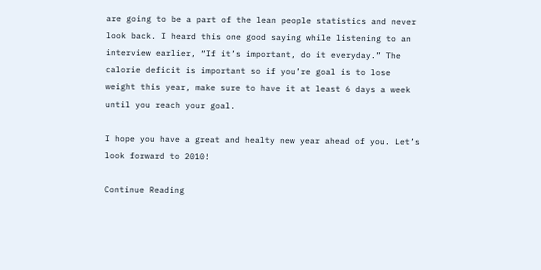are going to be a part of the lean people statistics and never look back. I heard this one good saying while listening to an interview earlier, “If it’s important, do it everyday.” The calorie deficit is important so if you’re goal is to lose weight this year, make sure to have it at least 6 days a week until you reach your goal.

I hope you have a great and healty new year ahead of you. Let’s look forward to 2010!

Continue Reading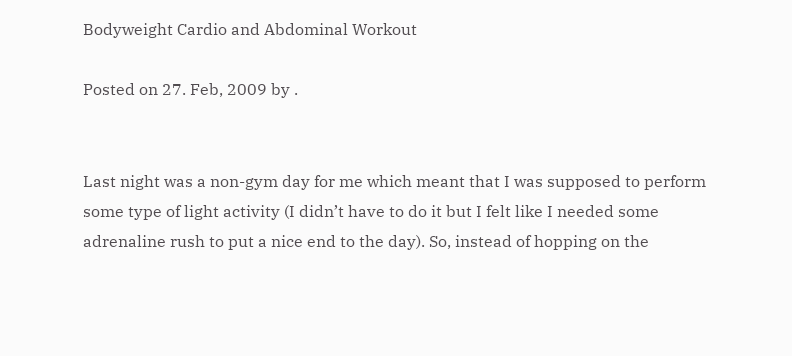Bodyweight Cardio and Abdominal Workout

Posted on 27. Feb, 2009 by .


Last night was a non-gym day for me which meant that I was supposed to perform some type of light activity (I didn’t have to do it but I felt like I needed some adrenaline rush to put a nice end to the day). So, instead of hopping on the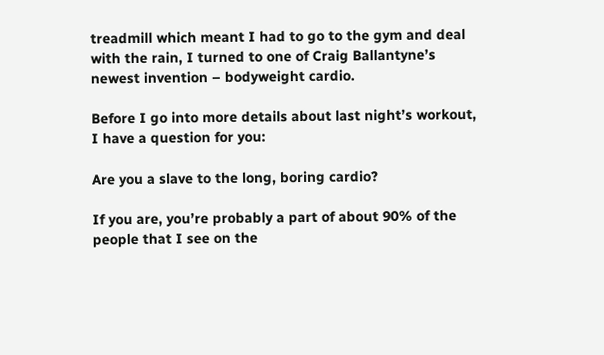treadmill which meant I had to go to the gym and deal with the rain, I turned to one of Craig Ballantyne’s newest invention – bodyweight cardio.

Before I go into more details about last night’s workout, I have a question for you:

Are you a slave to the long, boring cardio?

If you are, you’re probably a part of about 90% of the people that I see on the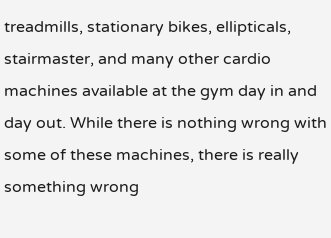treadmills, stationary bikes, ellipticals, stairmaster, and many other cardio machines available at the gym day in and day out. While there is nothing wrong with some of these machines, there is really something wrong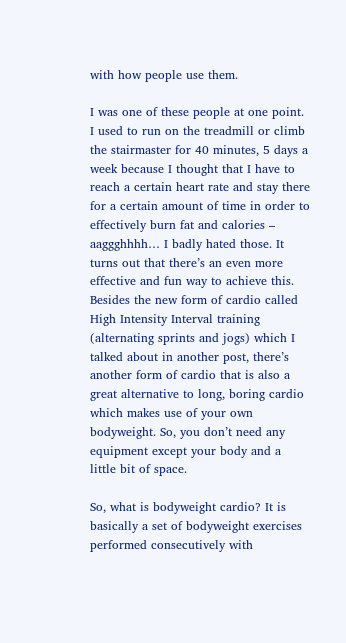with how people use them.

I was one of these people at one point. I used to run on the treadmill or climb the stairmaster for 40 minutes, 5 days a week because I thought that I have to reach a certain heart rate and stay there for a certain amount of time in order to effectively burn fat and calories – aaggghhhh… I badly hated those. It turns out that there’s an even more effective and fun way to achieve this. Besides the new form of cardio called High Intensity Interval training (alternating sprints and jogs) which I talked about in another post, there’s another form of cardio that is also a great alternative to long, boring cardio which makes use of your own bodyweight. So, you don’t need any equipment except your body and a little bit of space.

So, what is bodyweight cardio? It is basically a set of bodyweight exercises performed consecutively with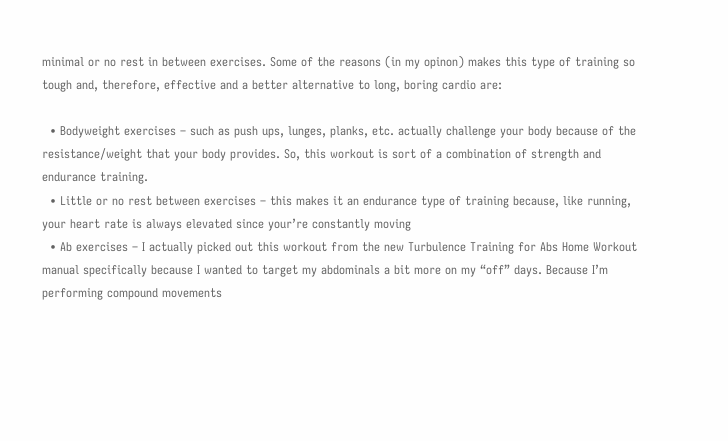minimal or no rest in between exercises. Some of the reasons (in my opinon) makes this type of training so tough and, therefore, effective and a better alternative to long, boring cardio are:

  • Bodyweight exercises – such as push ups, lunges, planks, etc. actually challenge your body because of the resistance/weight that your body provides. So, this workout is sort of a combination of strength and endurance training.
  • Little or no rest between exercises – this makes it an endurance type of training because, like running, your heart rate is always elevated since your’re constantly moving
  • Ab exercises – I actually picked out this workout from the new Turbulence Training for Abs Home Workout manual specifically because I wanted to target my abdominals a bit more on my “off” days. Because I’m performing compound movements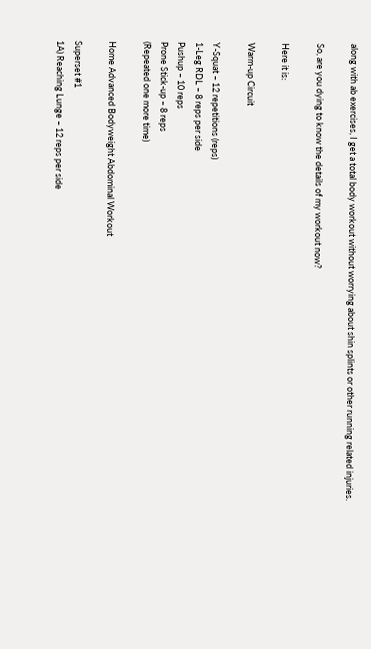along with ab exercises, I get a total body workout without worrying about shin splints or other running related injuries.

So, are you dying to know the details of my workout now?

Here it is:

Warm-up Circuit

Y-Squat – 12 repetitions (reps)
1-Leg RDL – 8 reps per side
Pushup – 10 reps
Prone Stick-up – 8 reps
(Repeated one more time)

Home Advanced Bodyweight Abdominal Workout

Superset #1
1A) Reaching Lunge – 12 reps per side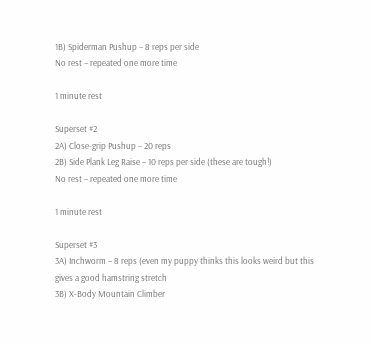1B) Spiderman Pushup – 8 reps per side
No rest – repeated one more time

1 minute rest

Superset #2
2A) Close-grip Pushup – 20 reps
2B) Side Plank Leg Raise – 10 reps per side (these are tough!)
No rest – repeated one more time

1 minute rest

Superset #3
3A) Inchworm – 8 reps (even my puppy thinks this looks weird but this gives a good hamstring stretch
3B) X-Body Mountain Climber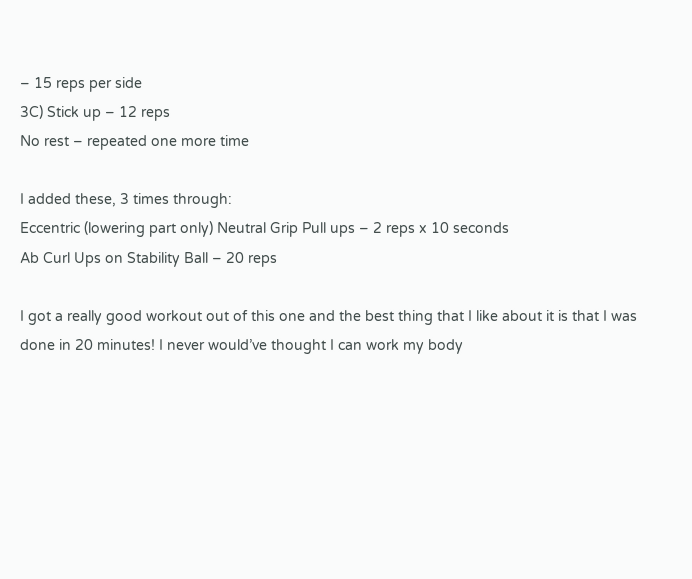– 15 reps per side
3C) Stick up – 12 reps
No rest – repeated one more time

I added these, 3 times through:
Eccentric (lowering part only) Neutral Grip Pull ups – 2 reps x 10 seconds
Ab Curl Ups on Stability Ball – 20 reps

I got a really good workout out of this one and the best thing that I like about it is that I was done in 20 minutes! I never would’ve thought I can work my body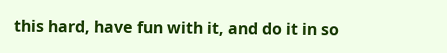this hard, have fun with it, and do it in so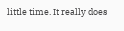little time. It really does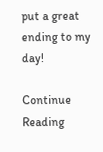put a great ending to my day!

Continue Reading